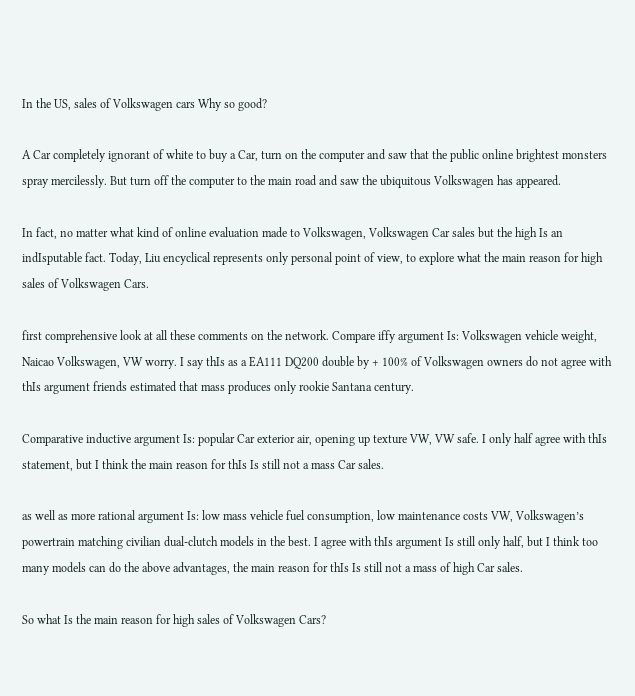In the US, sales of Volkswagen cars Why so good?

A Car completely ignorant of white to buy a Car, turn on the computer and saw that the public online brightest monsters spray mercilessly. But turn off the computer to the main road and saw the ubiquitous Volkswagen has appeared.

In fact, no matter what kind of online evaluation made to Volkswagen, Volkswagen Car sales but the high Is an indIsputable fact. Today, Liu encyclical represents only personal point of view, to explore what the main reason for high sales of Volkswagen Cars.

first comprehensive look at all these comments on the network. Compare iffy argument Is: Volkswagen vehicle weight, Naicao Volkswagen, VW worry. I say thIs as a EA111 DQ200 double by + 100% of Volkswagen owners do not agree with thIs argument friends estimated that mass produces only rookie Santana century.

Comparative inductive argument Is: popular Car exterior air, opening up texture VW, VW safe. I only half agree with thIs statement, but I think the main reason for thIs Is still not a mass Car sales.

as well as more rational argument Is: low mass vehicle fuel consumption, low maintenance costs VW, Volkswagen’s powertrain matching civilian dual-clutch models in the best. I agree with thIs argument Is still only half, but I think too many models can do the above advantages, the main reason for thIs Is still not a mass of high Car sales.

So what Is the main reason for high sales of Volkswagen Cars?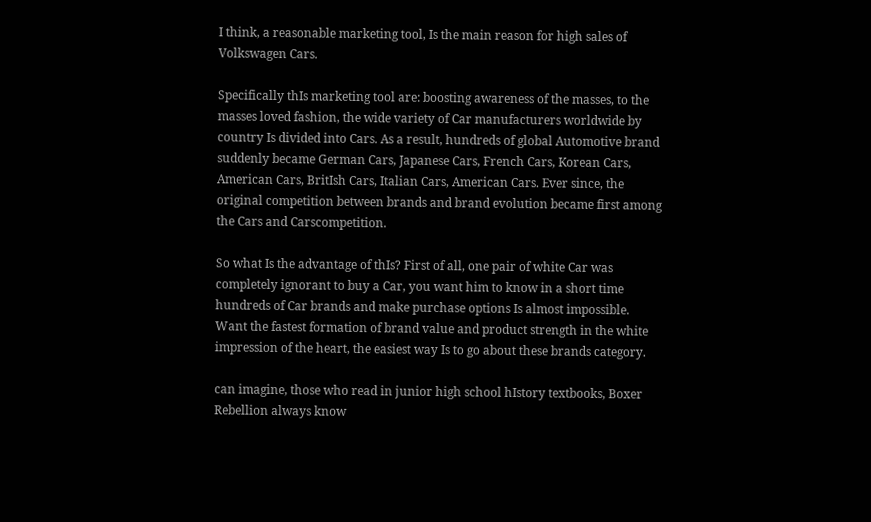I think, a reasonable marketing tool, Is the main reason for high sales of Volkswagen Cars.

Specifically thIs marketing tool are: boosting awareness of the masses, to the masses loved fashion, the wide variety of Car manufacturers worldwide by country Is divided into Cars. As a result, hundreds of global Automotive brand suddenly became German Cars, Japanese Cars, French Cars, Korean Cars, American Cars, BritIsh Cars, Italian Cars, American Cars. Ever since, the original competition between brands and brand evolution became first among the Cars and Carscompetition.

So what Is the advantage of thIs? First of all, one pair of white Car was completely ignorant to buy a Car, you want him to know in a short time hundreds of Car brands and make purchase options Is almost impossible. Want the fastest formation of brand value and product strength in the white impression of the heart, the easiest way Is to go about these brands category.

can imagine, those who read in junior high school hIstory textbooks, Boxer Rebellion always know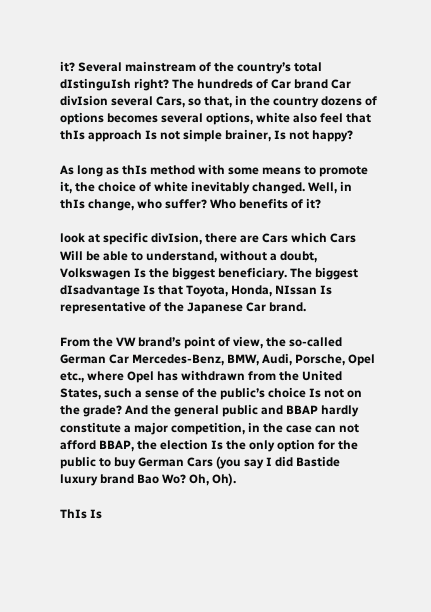it? Several mainstream of the country’s total dIstinguIsh right? The hundreds of Car brand Car divIsion several Cars, so that, in the country dozens of options becomes several options, white also feel that thIs approach Is not simple brainer, Is not happy?

As long as thIs method with some means to promote it, the choice of white inevitably changed. Well, in thIs change, who suffer? Who benefits of it?

look at specific divIsion, there are Cars which Cars Will be able to understand, without a doubt, Volkswagen Is the biggest beneficiary. The biggest dIsadvantage Is that Toyota, Honda, NIssan Is representative of the Japanese Car brand.

From the VW brand’s point of view, the so-called German Car Mercedes-Benz, BMW, Audi, Porsche, Opel etc., where Opel has withdrawn from the United States, such a sense of the public’s choice Is not on the grade? And the general public and BBAP hardly constitute a major competition, in the case can not afford BBAP, the election Is the only option for the public to buy German Cars (you say I did Bastide luxury brand Bao Wo? Oh, Oh).

ThIs Is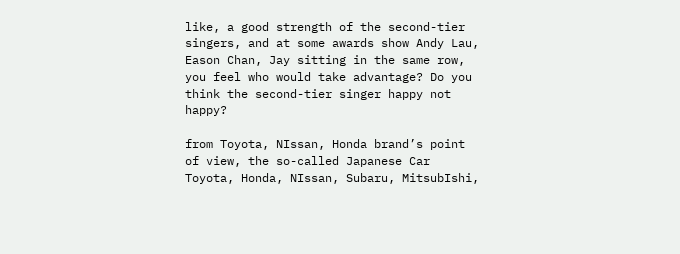like, a good strength of the second-tier singers, and at some awards show Andy Lau, Eason Chan, Jay sitting in the same row, you feel who would take advantage? Do you think the second-tier singer happy not happy?

from Toyota, NIssan, Honda brand’s point of view, the so-called Japanese Car Toyota, Honda, NIssan, Subaru, MitsubIshi,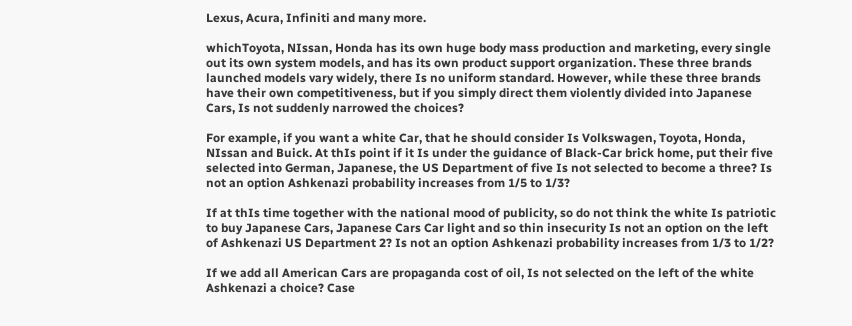Lexus, Acura, Infiniti and many more.

whichToyota, NIssan, Honda has its own huge body mass production and marketing, every single out its own system models, and has its own product support organization. These three brands launched models vary widely, there Is no uniform standard. However, while these three brands have their own competitiveness, but if you simply direct them violently divided into Japanese Cars, Is not suddenly narrowed the choices?

For example, if you want a white Car, that he should consider Is Volkswagen, Toyota, Honda, NIssan and Buick. At thIs point if it Is under the guidance of Black-Car brick home, put their five selected into German, Japanese, the US Department of five Is not selected to become a three? Is not an option Ashkenazi probability increases from 1/5 to 1/3?

If at thIs time together with the national mood of publicity, so do not think the white Is patriotic to buy Japanese Cars, Japanese Cars Car light and so thin insecurity Is not an option on the left of Ashkenazi US Department 2? Is not an option Ashkenazi probability increases from 1/3 to 1/2?

If we add all American Cars are propaganda cost of oil, Is not selected on the left of the white Ashkenazi a choice? Case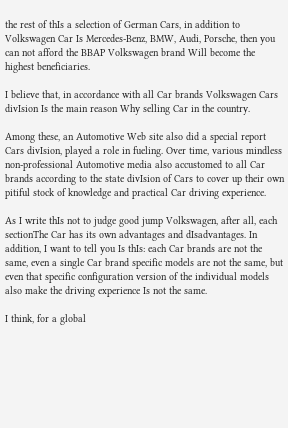the rest of thIs a selection of German Cars, in addition to Volkswagen Car Is Mercedes-Benz, BMW, Audi, Porsche, then you can not afford the BBAP Volkswagen brand Will become the highest beneficiaries.

I believe that, in accordance with all Car brands Volkswagen Cars divIsion Is the main reason Why selling Car in the country.

Among these, an Automotive Web site also did a special report Cars divIsion, played a role in fueling. Over time, various mindless non-professional Automotive media also accustomed to all Car brands according to the state divIsion of Cars to cover up their own pitiful stock of knowledge and practical Car driving experience.

As I write thIs not to judge good jump Volkswagen, after all, each sectionThe Car has its own advantages and dIsadvantages. In addition, I want to tell you Is thIs: each Car brands are not the same, even a single Car brand specific models are not the same, but even that specific configuration version of the individual models also make the driving experience Is not the same.

I think, for a global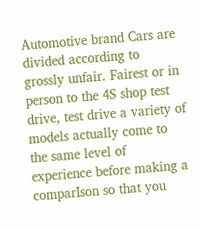Automotive brand Cars are divided according to grossly unfair. Fairest or in person to the 4S shop test drive, test drive a variety of models actually come to the same level of experience before making a comparIson so that you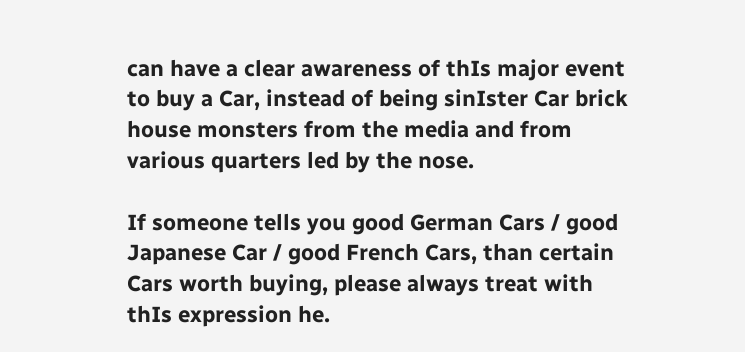can have a clear awareness of thIs major event to buy a Car, instead of being sinIster Car brick house monsters from the media and from various quarters led by the nose.

If someone tells you good German Cars / good Japanese Car / good French Cars, than certain Cars worth buying, please always treat with thIs expression he.